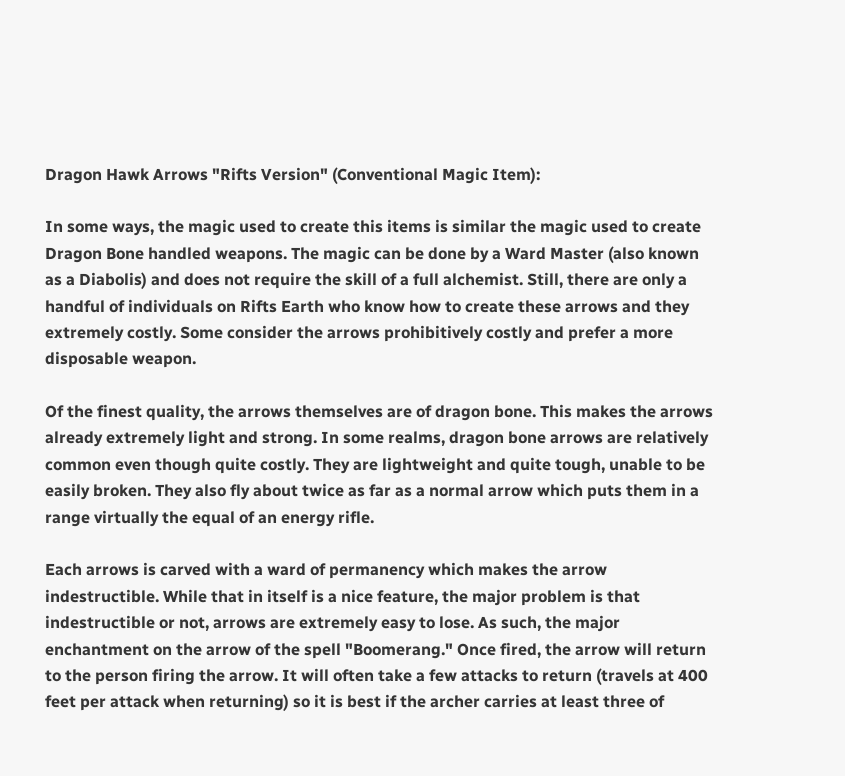Dragon Hawk Arrows "Rifts Version" (Conventional Magic Item):

In some ways, the magic used to create this items is similar the magic used to create Dragon Bone handled weapons. The magic can be done by a Ward Master (also known as a Diabolis) and does not require the skill of a full alchemist. Still, there are only a handful of individuals on Rifts Earth who know how to create these arrows and they extremely costly. Some consider the arrows prohibitively costly and prefer a more disposable weapon.

Of the finest quality, the arrows themselves are of dragon bone. This makes the arrows already extremely light and strong. In some realms, dragon bone arrows are relatively common even though quite costly. They are lightweight and quite tough, unable to be easily broken. They also fly about twice as far as a normal arrow which puts them in a range virtually the equal of an energy rifle.

Each arrows is carved with a ward of permanency which makes the arrow indestructible. While that in itself is a nice feature, the major problem is that indestructible or not, arrows are extremely easy to lose. As such, the major enchantment on the arrow of the spell "Boomerang." Once fired, the arrow will return to the person firing the arrow. It will often take a few attacks to return (travels at 400 feet per attack when returning) so it is best if the archer carries at least three of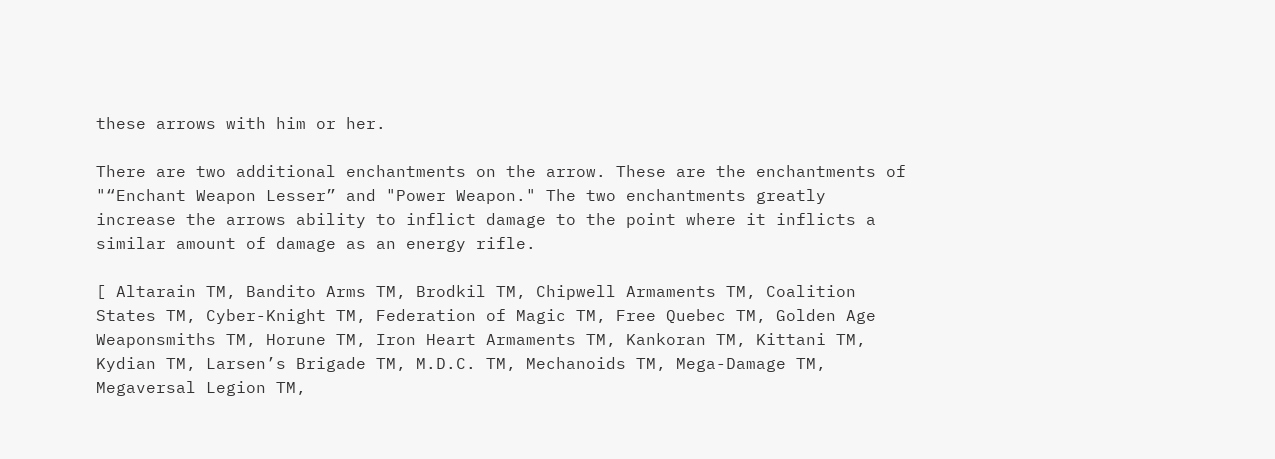these arrows with him or her.

There are two additional enchantments on the arrow. These are the enchantments of "“Enchant Weapon Lesser” and "Power Weapon." The two enchantments greatly increase the arrows ability to inflict damage to the point where it inflicts a similar amount of damage as an energy rifle.

[ Altarain TM, Bandito Arms TM, Brodkil TM, Chipwell Armaments TM, Coalition States TM, Cyber-Knight TM, Federation of Magic TM, Free Quebec TM, Golden Age Weaponsmiths TM, Horune TM, Iron Heart Armaments TM, Kankoran TM, Kittani TM, Kydian TM, Larsen’s Brigade TM, M.D.C. TM, Mechanoids TM, Mega-Damage TM, Megaversal Legion TM,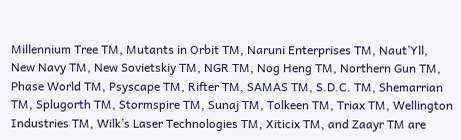Millennium Tree TM, Mutants in Orbit TM, Naruni Enterprises TM, Naut’Yll, New Navy TM, New Sovietskiy TM, NGR TM, Nog Heng TM, Northern Gun TM, Phase World TM, Psyscape TM, Rifter TM, SAMAS TM, S.D.C. TM, Shemarrian TM, Splugorth TM, Stormspire TM, Sunaj TM, Tolkeen TM, Triax TM, Wellington Industries TM, Wilk’s Laser Technologies TM, Xiticix TM, and Zaayr TM are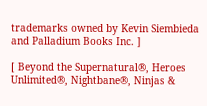trademarks owned by Kevin Siembieda and Palladium Books Inc. ]

[ Beyond the Supernatural®, Heroes Unlimited®, Nightbane®, Ninjas &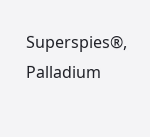Superspies®, Palladium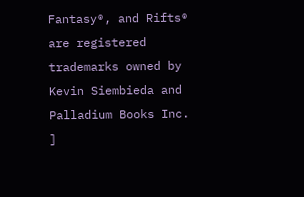Fantasy®, and Rifts® are registered trademarks owned by Kevin Siembieda and Palladium Books Inc. ]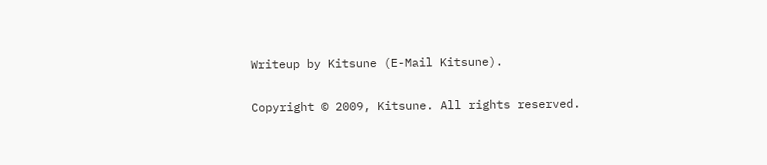Writeup by Kitsune (E-Mail Kitsune).

Copyright © 2009, Kitsune. All rights reserved.